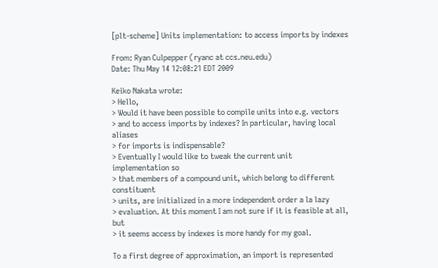[plt-scheme] Units implementation: to access imports by indexes

From: Ryan Culpepper (ryanc at ccs.neu.edu)
Date: Thu May 14 12:08:21 EDT 2009

Keiko Nakata wrote:
> Hello,
> Would it have been possible to compile units into e.g. vectors
> and to access imports by indexes? In particular, having local aliases
> for imports is indispensable?
> Eventually I would like to tweak the current unit implementation so
> that members of a compound unit, which belong to different constituent
> units, are initialized in a more independent order a la lazy
> evaluation. At this moment I am not sure if it is feasible at all, but
> it seems access by indexes is more handy for my goal.

To a first degree of approximation, an import is represented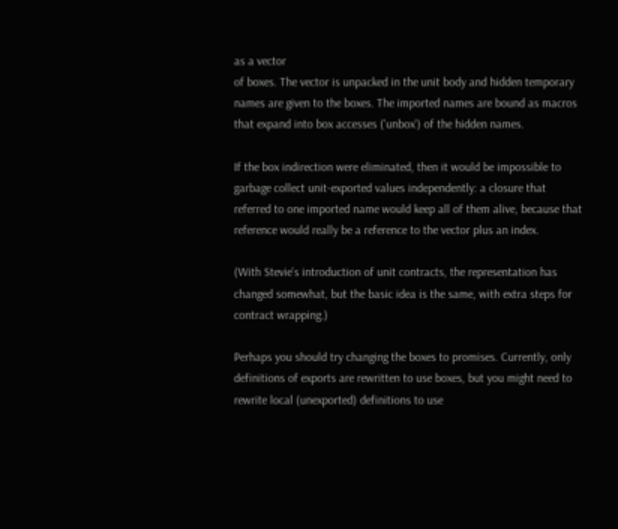as a vector
of boxes. The vector is unpacked in the unit body and hidden temporary
names are given to the boxes. The imported names are bound as macros
that expand into box accesses ('unbox') of the hidden names.

If the box indirection were eliminated, then it would be impossible to
garbage collect unit-exported values independently: a closure that
referred to one imported name would keep all of them alive, because that
reference would really be a reference to the vector plus an index.

(With Stevie's introduction of unit contracts, the representation has
changed somewhat, but the basic idea is the same, with extra steps for
contract wrapping.)

Perhaps you should try changing the boxes to promises. Currently, only
definitions of exports are rewritten to use boxes, but you might need to
rewrite local (unexported) definitions to use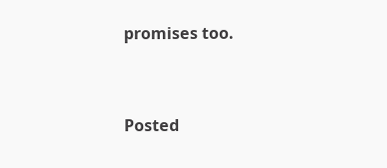promises too.


Posted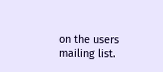on the users mailing list.